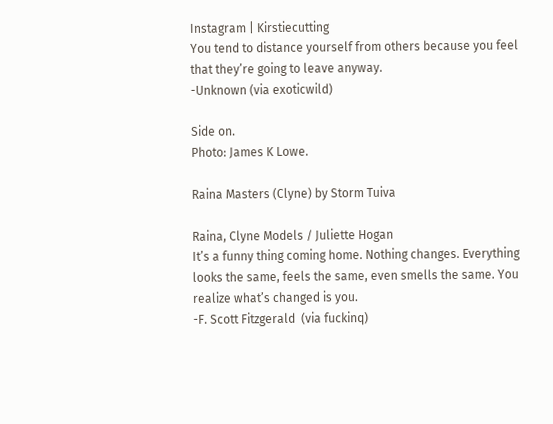Instagram | Kirstiecutting
You tend to distance yourself from others because you feel that they’re going to leave anyway.
-Unknown (via exoticwild)

Side on.
Photo: James K Lowe.

Raina Masters (Clyne) by Storm Tuiva

Raina, Clyne Models / Juliette Hogan
It’s a funny thing coming home. Nothing changes. Everything looks the same, feels the same, even smells the same. You realize what’s changed is you.
-F. Scott Fitzgerald  (via fuckinq)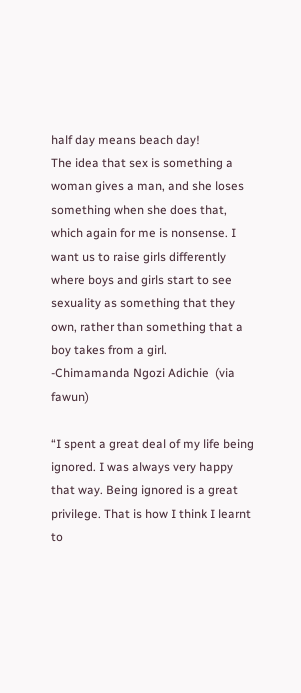half day means beach day!
The idea that sex is something a woman gives a man, and she loses something when she does that, which again for me is nonsense. I want us to raise girls differently where boys and girls start to see sexuality as something that they own, rather than something that a boy takes from a girl.
-Chimamanda Ngozi Adichie  (via fawun)

“I spent a great deal of my life being ignored. I was always very happy that way. Being ignored is a great privilege. That is how I think I learnt to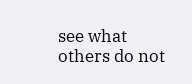see what others do not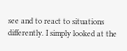see and to react to situations differently. I simply looked at the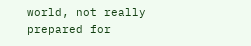world, not really prepared for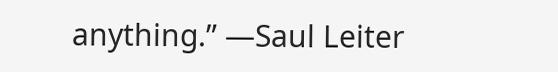anything.” —Saul Leiter